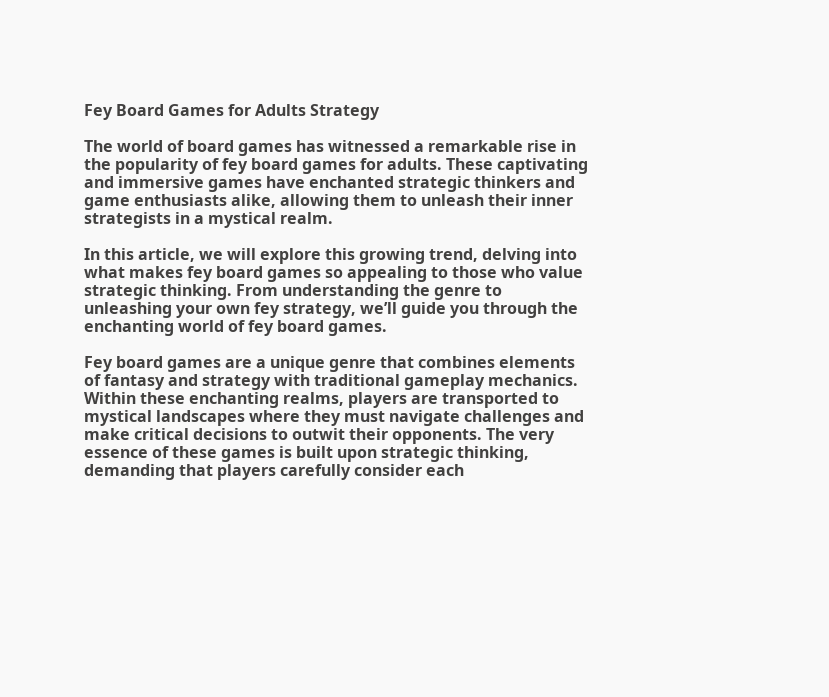Fey Board Games for Adults Strategy

The world of board games has witnessed a remarkable rise in the popularity of fey board games for adults. These captivating and immersive games have enchanted strategic thinkers and game enthusiasts alike, allowing them to unleash their inner strategists in a mystical realm.

In this article, we will explore this growing trend, delving into what makes fey board games so appealing to those who value strategic thinking. From understanding the genre to unleashing your own fey strategy, we’ll guide you through the enchanting world of fey board games.

Fey board games are a unique genre that combines elements of fantasy and strategy with traditional gameplay mechanics. Within these enchanting realms, players are transported to mystical landscapes where they must navigate challenges and make critical decisions to outwit their opponents. The very essence of these games is built upon strategic thinking, demanding that players carefully consider each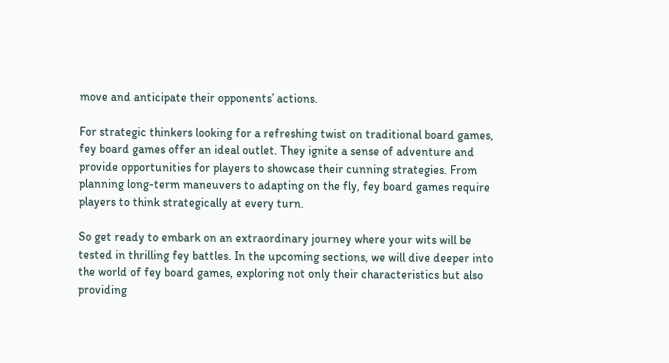move and anticipate their opponents’ actions.

For strategic thinkers looking for a refreshing twist on traditional board games, fey board games offer an ideal outlet. They ignite a sense of adventure and provide opportunities for players to showcase their cunning strategies. From planning long-term maneuvers to adapting on the fly, fey board games require players to think strategically at every turn.

So get ready to embark on an extraordinary journey where your wits will be tested in thrilling fey battles. In the upcoming sections, we will dive deeper into the world of fey board games, exploring not only their characteristics but also providing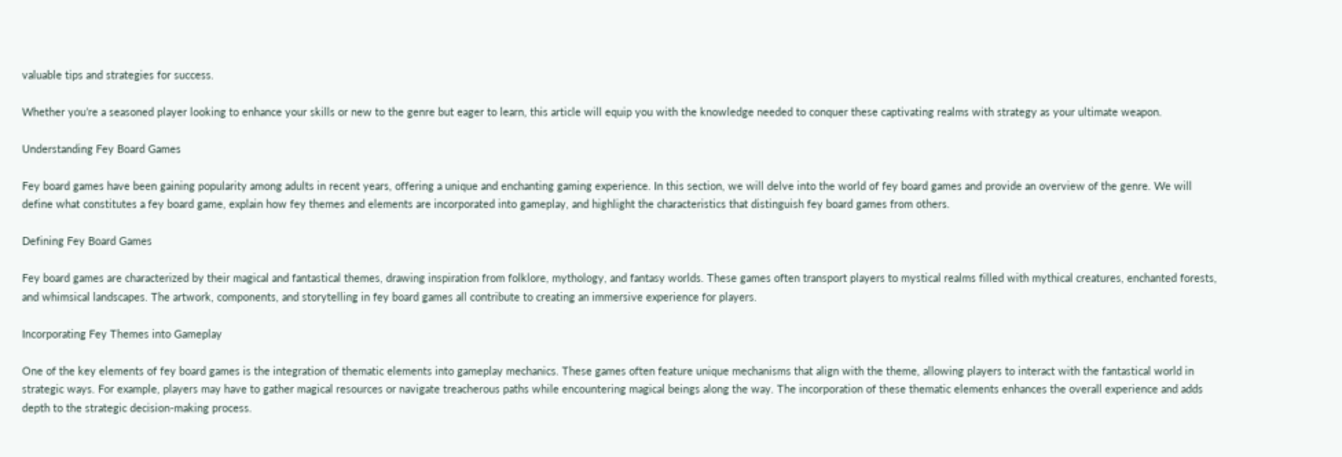valuable tips and strategies for success.

Whether you’re a seasoned player looking to enhance your skills or new to the genre but eager to learn, this article will equip you with the knowledge needed to conquer these captivating realms with strategy as your ultimate weapon.

Understanding Fey Board Games

Fey board games have been gaining popularity among adults in recent years, offering a unique and enchanting gaming experience. In this section, we will delve into the world of fey board games and provide an overview of the genre. We will define what constitutes a fey board game, explain how fey themes and elements are incorporated into gameplay, and highlight the characteristics that distinguish fey board games from others.

Defining Fey Board Games

Fey board games are characterized by their magical and fantastical themes, drawing inspiration from folklore, mythology, and fantasy worlds. These games often transport players to mystical realms filled with mythical creatures, enchanted forests, and whimsical landscapes. The artwork, components, and storytelling in fey board games all contribute to creating an immersive experience for players.

Incorporating Fey Themes into Gameplay

One of the key elements of fey board games is the integration of thematic elements into gameplay mechanics. These games often feature unique mechanisms that align with the theme, allowing players to interact with the fantastical world in strategic ways. For example, players may have to gather magical resources or navigate treacherous paths while encountering magical beings along the way. The incorporation of these thematic elements enhances the overall experience and adds depth to the strategic decision-making process.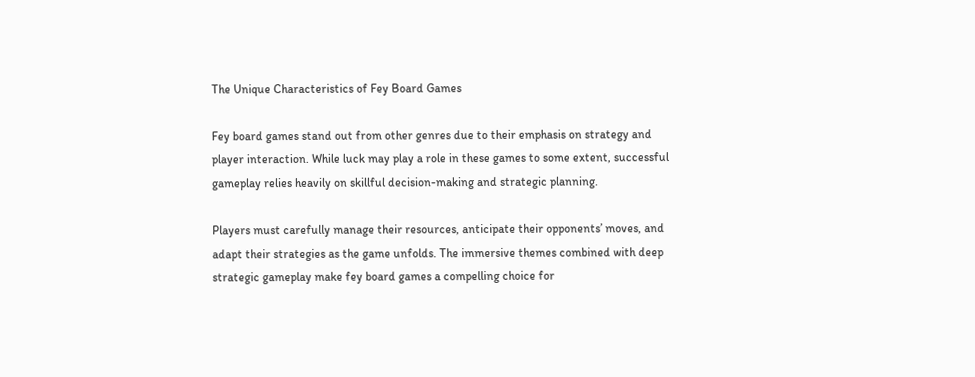The Unique Characteristics of Fey Board Games

Fey board games stand out from other genres due to their emphasis on strategy and player interaction. While luck may play a role in these games to some extent, successful gameplay relies heavily on skillful decision-making and strategic planning.

Players must carefully manage their resources, anticipate their opponents’ moves, and adapt their strategies as the game unfolds. The immersive themes combined with deep strategic gameplay make fey board games a compelling choice for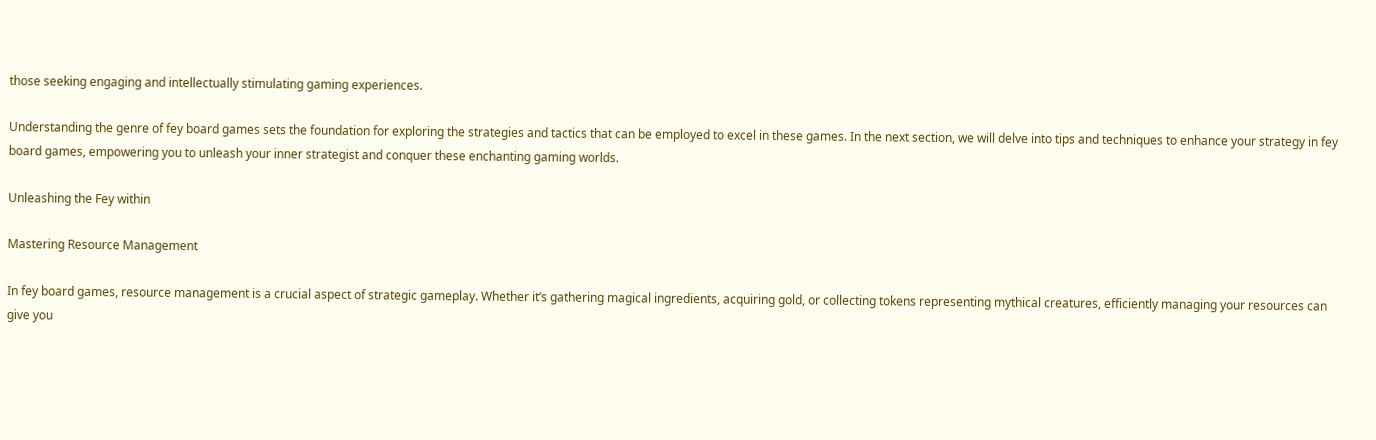those seeking engaging and intellectually stimulating gaming experiences.

Understanding the genre of fey board games sets the foundation for exploring the strategies and tactics that can be employed to excel in these games. In the next section, we will delve into tips and techniques to enhance your strategy in fey board games, empowering you to unleash your inner strategist and conquer these enchanting gaming worlds.

Unleashing the Fey within

Mastering Resource Management

In fey board games, resource management is a crucial aspect of strategic gameplay. Whether it’s gathering magical ingredients, acquiring gold, or collecting tokens representing mythical creatures, efficiently managing your resources can give you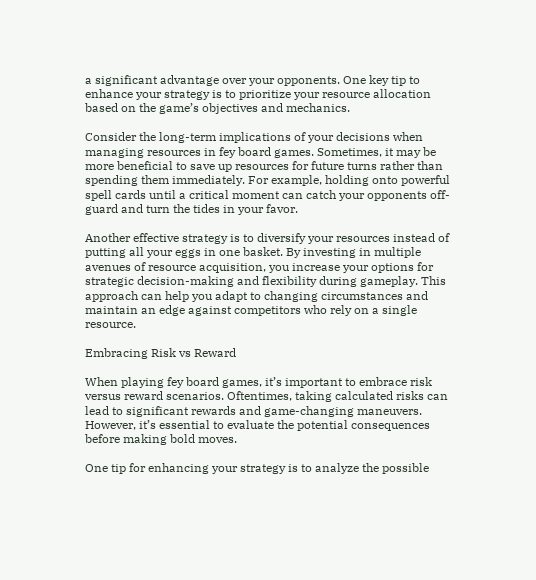a significant advantage over your opponents. One key tip to enhance your strategy is to prioritize your resource allocation based on the game’s objectives and mechanics.

Consider the long-term implications of your decisions when managing resources in fey board games. Sometimes, it may be more beneficial to save up resources for future turns rather than spending them immediately. For example, holding onto powerful spell cards until a critical moment can catch your opponents off-guard and turn the tides in your favor.

Another effective strategy is to diversify your resources instead of putting all your eggs in one basket. By investing in multiple avenues of resource acquisition, you increase your options for strategic decision-making and flexibility during gameplay. This approach can help you adapt to changing circumstances and maintain an edge against competitors who rely on a single resource.

Embracing Risk vs Reward

When playing fey board games, it’s important to embrace risk versus reward scenarios. Oftentimes, taking calculated risks can lead to significant rewards and game-changing maneuvers. However, it’s essential to evaluate the potential consequences before making bold moves.

One tip for enhancing your strategy is to analyze the possible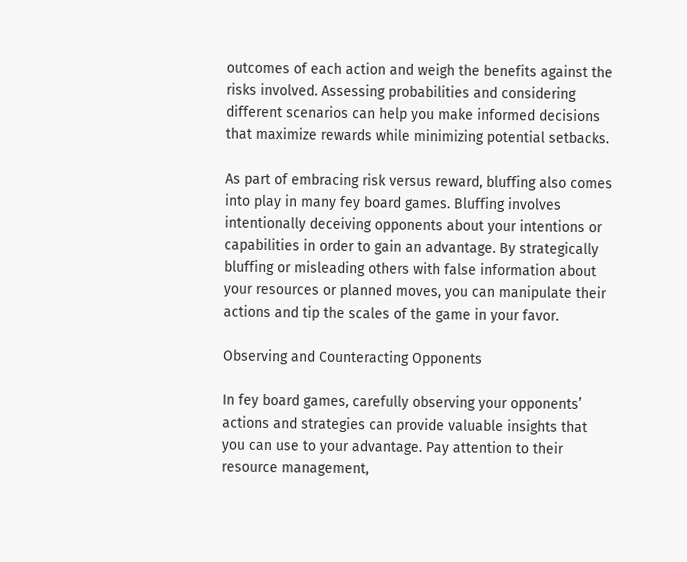outcomes of each action and weigh the benefits against the risks involved. Assessing probabilities and considering different scenarios can help you make informed decisions that maximize rewards while minimizing potential setbacks.

As part of embracing risk versus reward, bluffing also comes into play in many fey board games. Bluffing involves intentionally deceiving opponents about your intentions or capabilities in order to gain an advantage. By strategically bluffing or misleading others with false information about your resources or planned moves, you can manipulate their actions and tip the scales of the game in your favor.

Observing and Counteracting Opponents

In fey board games, carefully observing your opponents’ actions and strategies can provide valuable insights that you can use to your advantage. Pay attention to their resource management,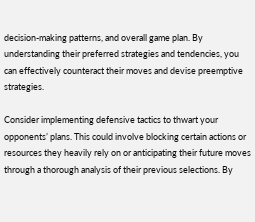decision-making patterns, and overall game plan. By understanding their preferred strategies and tendencies, you can effectively counteract their moves and devise preemptive strategies.

Consider implementing defensive tactics to thwart your opponents’ plans. This could involve blocking certain actions or resources they heavily rely on or anticipating their future moves through a thorough analysis of their previous selections. By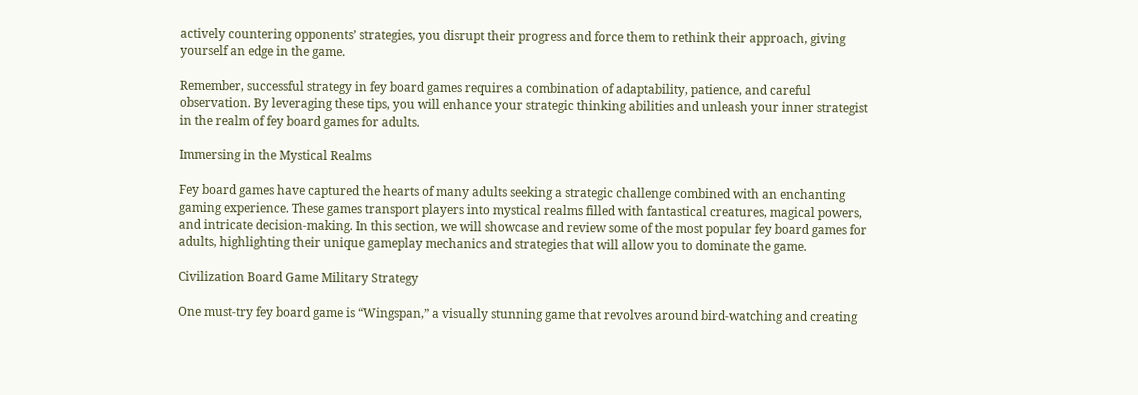actively countering opponents’ strategies, you disrupt their progress and force them to rethink their approach, giving yourself an edge in the game.

Remember, successful strategy in fey board games requires a combination of adaptability, patience, and careful observation. By leveraging these tips, you will enhance your strategic thinking abilities and unleash your inner strategist in the realm of fey board games for adults.

Immersing in the Mystical Realms

Fey board games have captured the hearts of many adults seeking a strategic challenge combined with an enchanting gaming experience. These games transport players into mystical realms filled with fantastical creatures, magical powers, and intricate decision-making. In this section, we will showcase and review some of the most popular fey board games for adults, highlighting their unique gameplay mechanics and strategies that will allow you to dominate the game.

Civilization Board Game Military Strategy

One must-try fey board game is “Wingspan,” a visually stunning game that revolves around bird-watching and creating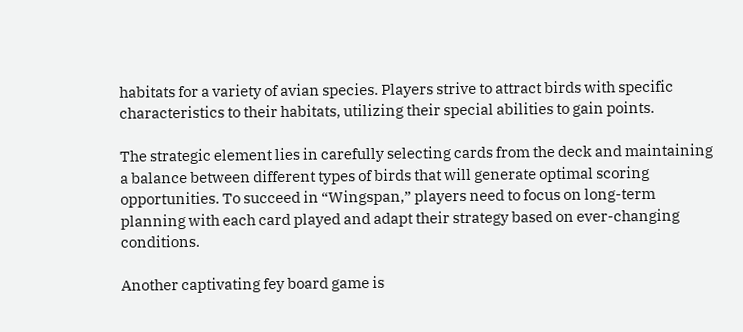habitats for a variety of avian species. Players strive to attract birds with specific characteristics to their habitats, utilizing their special abilities to gain points.

The strategic element lies in carefully selecting cards from the deck and maintaining a balance between different types of birds that will generate optimal scoring opportunities. To succeed in “Wingspan,” players need to focus on long-term planning with each card played and adapt their strategy based on ever-changing conditions.

Another captivating fey board game is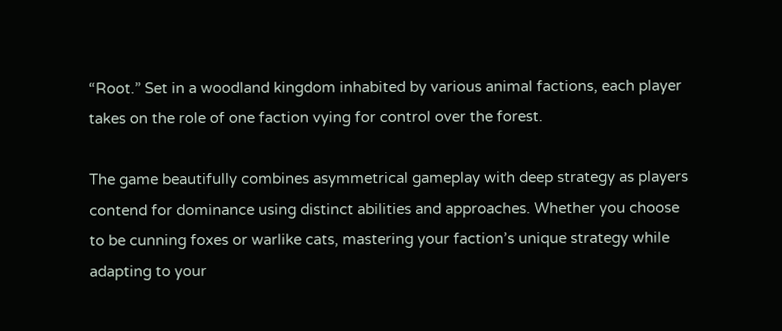“Root.” Set in a woodland kingdom inhabited by various animal factions, each player takes on the role of one faction vying for control over the forest.

The game beautifully combines asymmetrical gameplay with deep strategy as players contend for dominance using distinct abilities and approaches. Whether you choose to be cunning foxes or warlike cats, mastering your faction’s unique strategy while adapting to your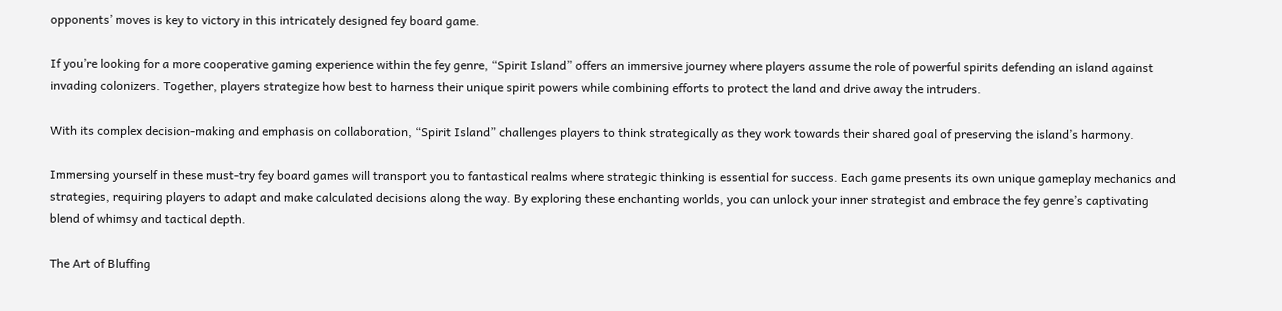opponents’ moves is key to victory in this intricately designed fey board game.

If you’re looking for a more cooperative gaming experience within the fey genre, “Spirit Island” offers an immersive journey where players assume the role of powerful spirits defending an island against invading colonizers. Together, players strategize how best to harness their unique spirit powers while combining efforts to protect the land and drive away the intruders.

With its complex decision-making and emphasis on collaboration, “Spirit Island” challenges players to think strategically as they work towards their shared goal of preserving the island’s harmony.

Immersing yourself in these must-try fey board games will transport you to fantastical realms where strategic thinking is essential for success. Each game presents its own unique gameplay mechanics and strategies, requiring players to adapt and make calculated decisions along the way. By exploring these enchanting worlds, you can unlock your inner strategist and embrace the fey genre’s captivating blend of whimsy and tactical depth.

The Art of Bluffing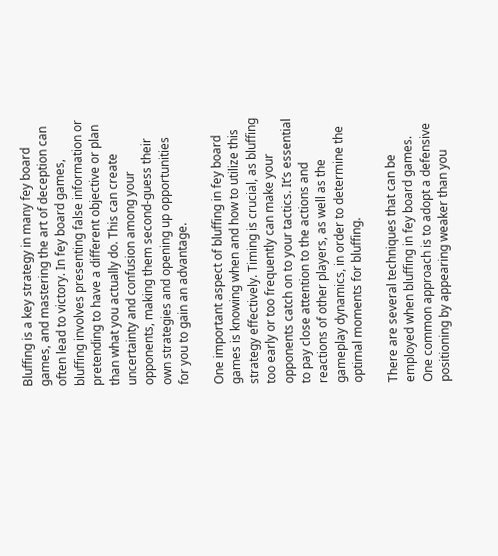Bluffing is a key strategy in many fey board games, and mastering the art of deception can often lead to victory. In fey board games, bluffing involves presenting false information or pretending to have a different objective or plan than what you actually do. This can create uncertainty and confusion among your opponents, making them second-guess their own strategies and opening up opportunities for you to gain an advantage.

One important aspect of bluffing in fey board games is knowing when and how to utilize this strategy effectively. Timing is crucial, as bluffing too early or too frequently can make your opponents catch on to your tactics. It’s essential to pay close attention to the actions and reactions of other players, as well as the gameplay dynamics, in order to determine the optimal moments for bluffing.

There are several techniques that can be employed when bluffing in fey board games. One common approach is to adopt a defensive positioning by appearing weaker than you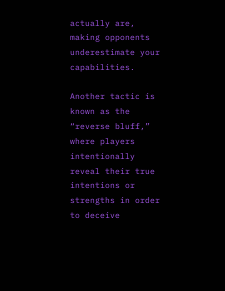actually are, making opponents underestimate your capabilities.

Another tactic is known as the “reverse bluff,” where players intentionally reveal their true intentions or strengths in order to deceive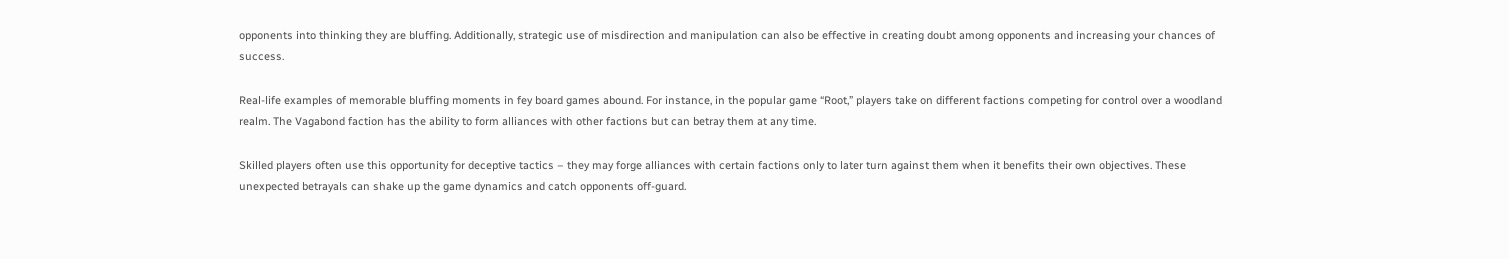opponents into thinking they are bluffing. Additionally, strategic use of misdirection and manipulation can also be effective in creating doubt among opponents and increasing your chances of success.

Real-life examples of memorable bluffing moments in fey board games abound. For instance, in the popular game “Root,” players take on different factions competing for control over a woodland realm. The Vagabond faction has the ability to form alliances with other factions but can betray them at any time.

Skilled players often use this opportunity for deceptive tactics – they may forge alliances with certain factions only to later turn against them when it benefits their own objectives. These unexpected betrayals can shake up the game dynamics and catch opponents off-guard.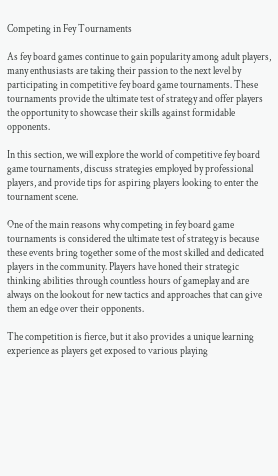Competing in Fey Tournaments

As fey board games continue to gain popularity among adult players, many enthusiasts are taking their passion to the next level by participating in competitive fey board game tournaments. These tournaments provide the ultimate test of strategy and offer players the opportunity to showcase their skills against formidable opponents.

In this section, we will explore the world of competitive fey board game tournaments, discuss strategies employed by professional players, and provide tips for aspiring players looking to enter the tournament scene.

One of the main reasons why competing in fey board game tournaments is considered the ultimate test of strategy is because these events bring together some of the most skilled and dedicated players in the community. Players have honed their strategic thinking abilities through countless hours of gameplay and are always on the lookout for new tactics and approaches that can give them an edge over their opponents.

The competition is fierce, but it also provides a unique learning experience as players get exposed to various playing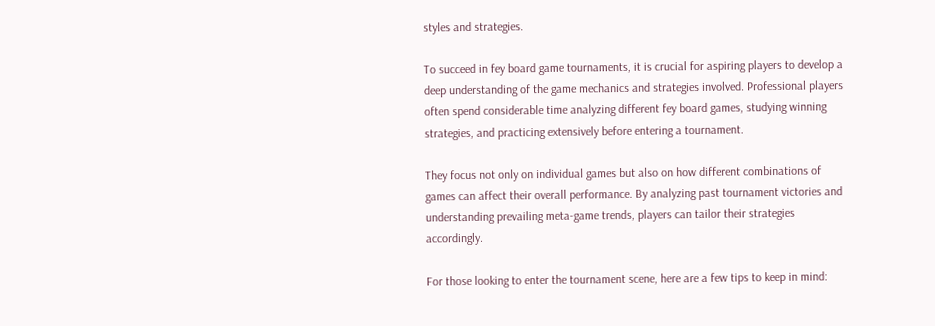styles and strategies.

To succeed in fey board game tournaments, it is crucial for aspiring players to develop a deep understanding of the game mechanics and strategies involved. Professional players often spend considerable time analyzing different fey board games, studying winning strategies, and practicing extensively before entering a tournament.

They focus not only on individual games but also on how different combinations of games can affect their overall performance. By analyzing past tournament victories and understanding prevailing meta-game trends, players can tailor their strategies accordingly.

For those looking to enter the tournament scene, here are a few tips to keep in mind: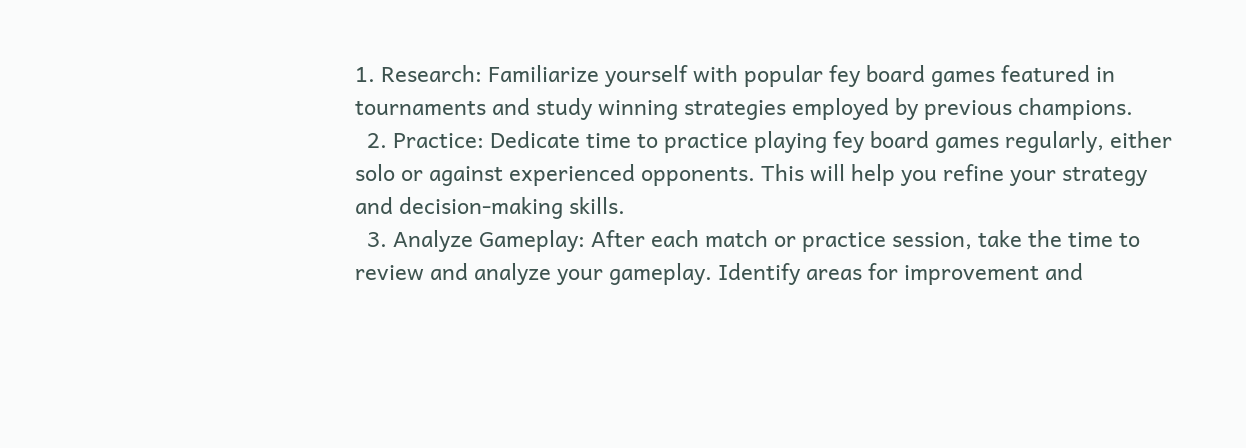1. Research: Familiarize yourself with popular fey board games featured in tournaments and study winning strategies employed by previous champions.
  2. Practice: Dedicate time to practice playing fey board games regularly, either solo or against experienced opponents. This will help you refine your strategy and decision-making skills.
  3. Analyze Gameplay: After each match or practice session, take the time to review and analyze your gameplay. Identify areas for improvement and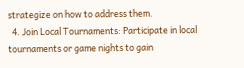strategize on how to address them.
  4. Join Local Tournaments: Participate in local tournaments or game nights to gain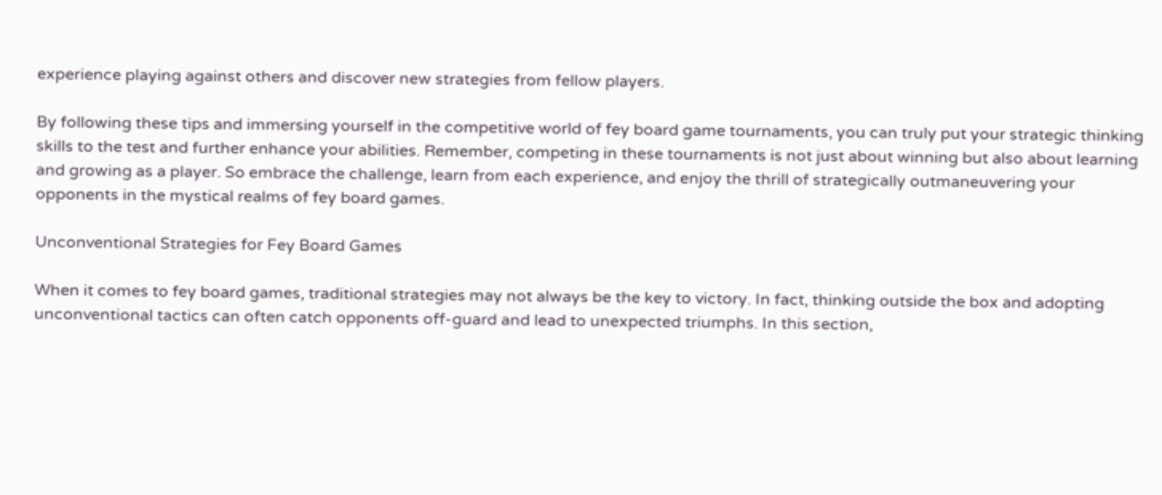experience playing against others and discover new strategies from fellow players.

By following these tips and immersing yourself in the competitive world of fey board game tournaments, you can truly put your strategic thinking skills to the test and further enhance your abilities. Remember, competing in these tournaments is not just about winning but also about learning and growing as a player. So embrace the challenge, learn from each experience, and enjoy the thrill of strategically outmaneuvering your opponents in the mystical realms of fey board games.

Unconventional Strategies for Fey Board Games

When it comes to fey board games, traditional strategies may not always be the key to victory. In fact, thinking outside the box and adopting unconventional tactics can often catch opponents off-guard and lead to unexpected triumphs. In this section,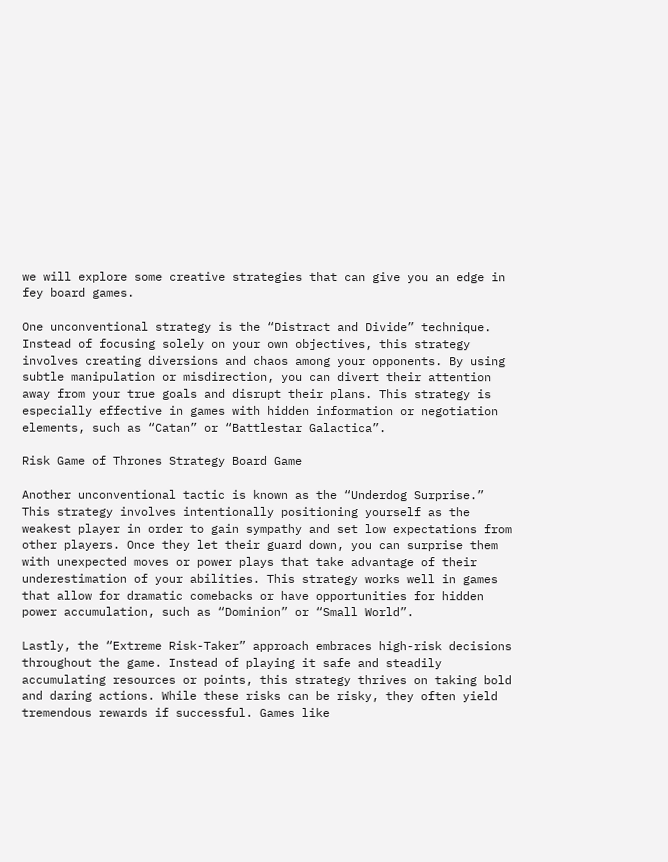we will explore some creative strategies that can give you an edge in fey board games.

One unconventional strategy is the “Distract and Divide” technique. Instead of focusing solely on your own objectives, this strategy involves creating diversions and chaos among your opponents. By using subtle manipulation or misdirection, you can divert their attention away from your true goals and disrupt their plans. This strategy is especially effective in games with hidden information or negotiation elements, such as “Catan” or “Battlestar Galactica”.

Risk Game of Thrones Strategy Board Game

Another unconventional tactic is known as the “Underdog Surprise.” This strategy involves intentionally positioning yourself as the weakest player in order to gain sympathy and set low expectations from other players. Once they let their guard down, you can surprise them with unexpected moves or power plays that take advantage of their underestimation of your abilities. This strategy works well in games that allow for dramatic comebacks or have opportunities for hidden power accumulation, such as “Dominion” or “Small World”.

Lastly, the “Extreme Risk-Taker” approach embraces high-risk decisions throughout the game. Instead of playing it safe and steadily accumulating resources or points, this strategy thrives on taking bold and daring actions. While these risks can be risky, they often yield tremendous rewards if successful. Games like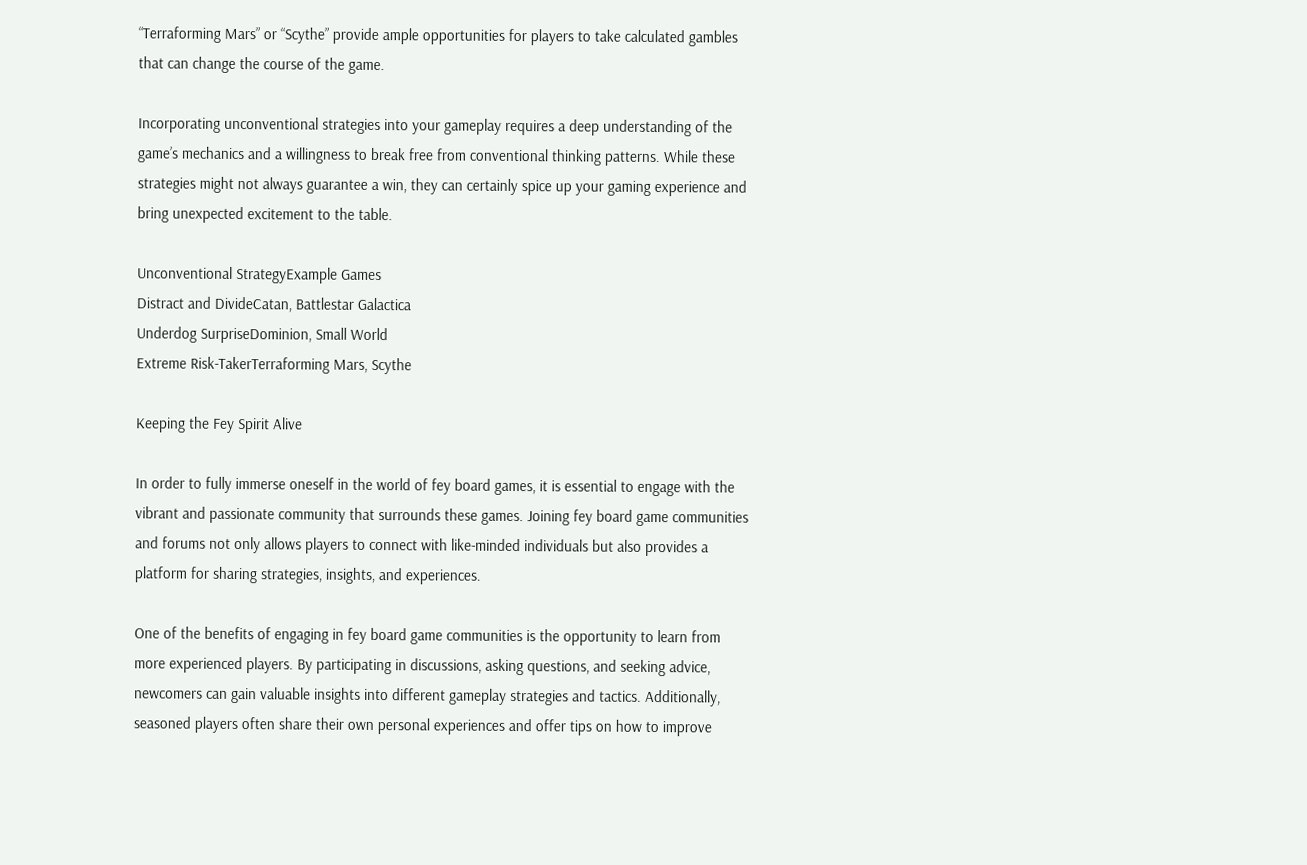“Terraforming Mars” or “Scythe” provide ample opportunities for players to take calculated gambles that can change the course of the game.

Incorporating unconventional strategies into your gameplay requires a deep understanding of the game’s mechanics and a willingness to break free from conventional thinking patterns. While these strategies might not always guarantee a win, they can certainly spice up your gaming experience and bring unexpected excitement to the table.

Unconventional StrategyExample Games
Distract and DivideCatan, Battlestar Galactica
Underdog SurpriseDominion, Small World
Extreme Risk-TakerTerraforming Mars, Scythe

Keeping the Fey Spirit Alive

In order to fully immerse oneself in the world of fey board games, it is essential to engage with the vibrant and passionate community that surrounds these games. Joining fey board game communities and forums not only allows players to connect with like-minded individuals but also provides a platform for sharing strategies, insights, and experiences.

One of the benefits of engaging in fey board game communities is the opportunity to learn from more experienced players. By participating in discussions, asking questions, and seeking advice, newcomers can gain valuable insights into different gameplay strategies and tactics. Additionally, seasoned players often share their own personal experiences and offer tips on how to improve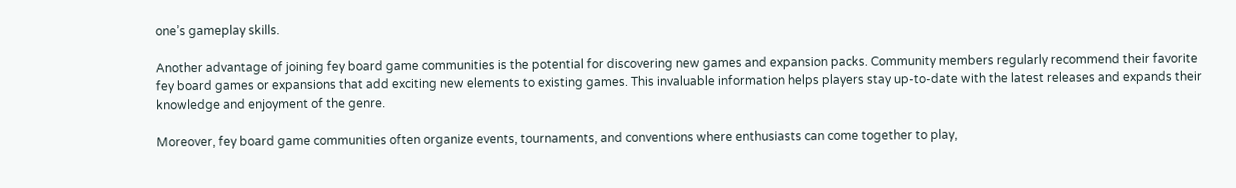one’s gameplay skills.

Another advantage of joining fey board game communities is the potential for discovering new games and expansion packs. Community members regularly recommend their favorite fey board games or expansions that add exciting new elements to existing games. This invaluable information helps players stay up-to-date with the latest releases and expands their knowledge and enjoyment of the genre.

Moreover, fey board game communities often organize events, tournaments, and conventions where enthusiasts can come together to play,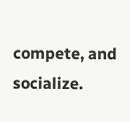compete, and socialize.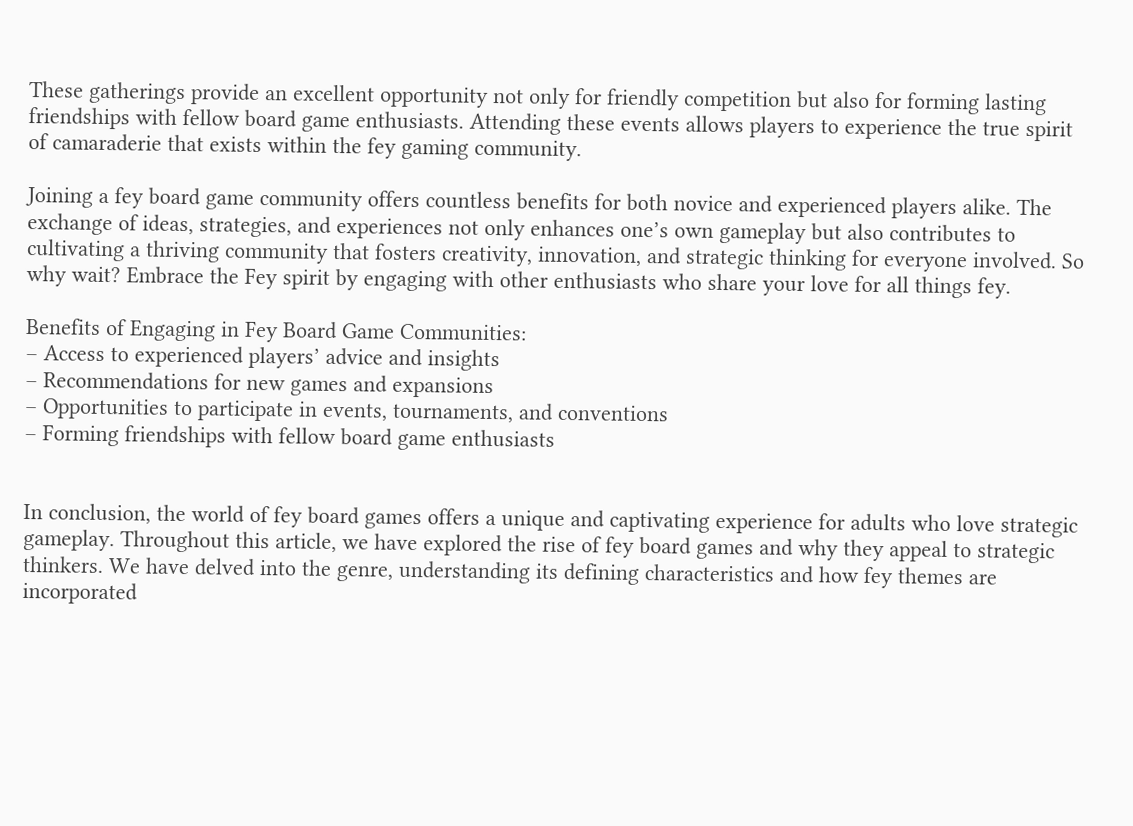These gatherings provide an excellent opportunity not only for friendly competition but also for forming lasting friendships with fellow board game enthusiasts. Attending these events allows players to experience the true spirit of camaraderie that exists within the fey gaming community.

Joining a fey board game community offers countless benefits for both novice and experienced players alike. The exchange of ideas, strategies, and experiences not only enhances one’s own gameplay but also contributes to cultivating a thriving community that fosters creativity, innovation, and strategic thinking for everyone involved. So why wait? Embrace the Fey spirit by engaging with other enthusiasts who share your love for all things fey.

Benefits of Engaging in Fey Board Game Communities:
– Access to experienced players’ advice and insights
– Recommendations for new games and expansions
– Opportunities to participate in events, tournaments, and conventions
– Forming friendships with fellow board game enthusiasts


In conclusion, the world of fey board games offers a unique and captivating experience for adults who love strategic gameplay. Throughout this article, we have explored the rise of fey board games and why they appeal to strategic thinkers. We have delved into the genre, understanding its defining characteristics and how fey themes are incorporated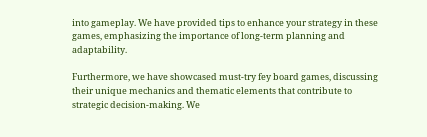into gameplay. We have provided tips to enhance your strategy in these games, emphasizing the importance of long-term planning and adaptability.

Furthermore, we have showcased must-try fey board games, discussing their unique mechanics and thematic elements that contribute to strategic decision-making. We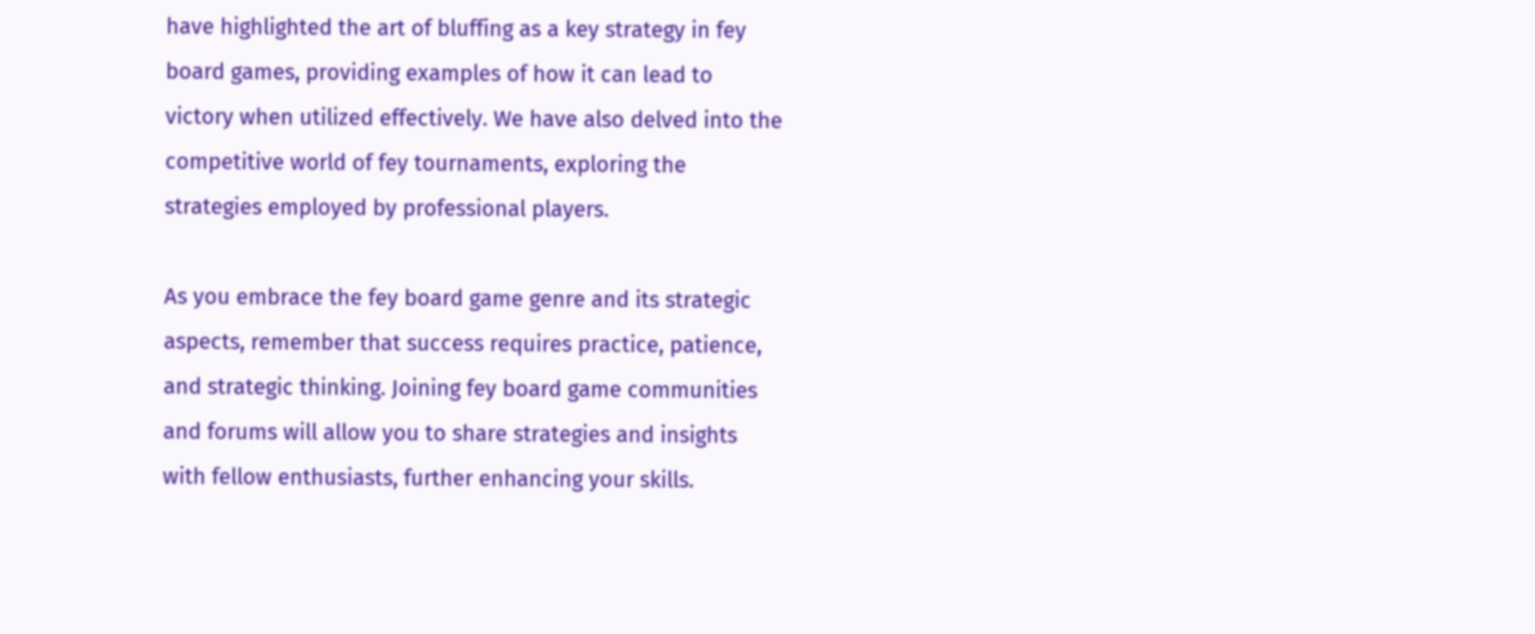have highlighted the art of bluffing as a key strategy in fey board games, providing examples of how it can lead to victory when utilized effectively. We have also delved into the competitive world of fey tournaments, exploring the strategies employed by professional players.

As you embrace the fey board game genre and its strategic aspects, remember that success requires practice, patience, and strategic thinking. Joining fey board game communities and forums will allow you to share strategies and insights with fellow enthusiasts, further enhancing your skills.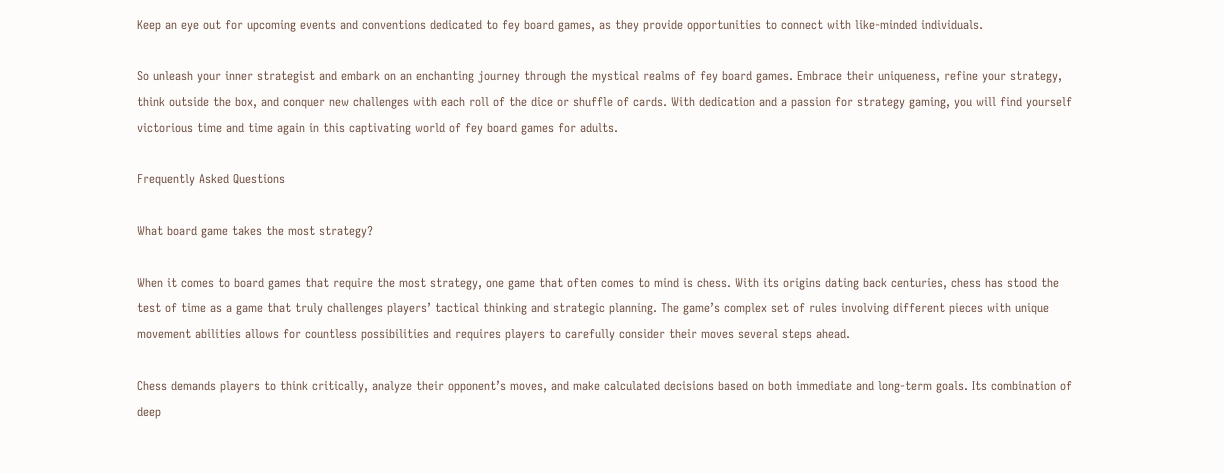Keep an eye out for upcoming events and conventions dedicated to fey board games, as they provide opportunities to connect with like-minded individuals.

So unleash your inner strategist and embark on an enchanting journey through the mystical realms of fey board games. Embrace their uniqueness, refine your strategy, think outside the box, and conquer new challenges with each roll of the dice or shuffle of cards. With dedication and a passion for strategy gaming, you will find yourself victorious time and time again in this captivating world of fey board games for adults.

Frequently Asked Questions

What board game takes the most strategy?

When it comes to board games that require the most strategy, one game that often comes to mind is chess. With its origins dating back centuries, chess has stood the test of time as a game that truly challenges players’ tactical thinking and strategic planning. The game’s complex set of rules involving different pieces with unique movement abilities allows for countless possibilities and requires players to carefully consider their moves several steps ahead.

Chess demands players to think critically, analyze their opponent’s moves, and make calculated decisions based on both immediate and long-term goals. Its combination of deep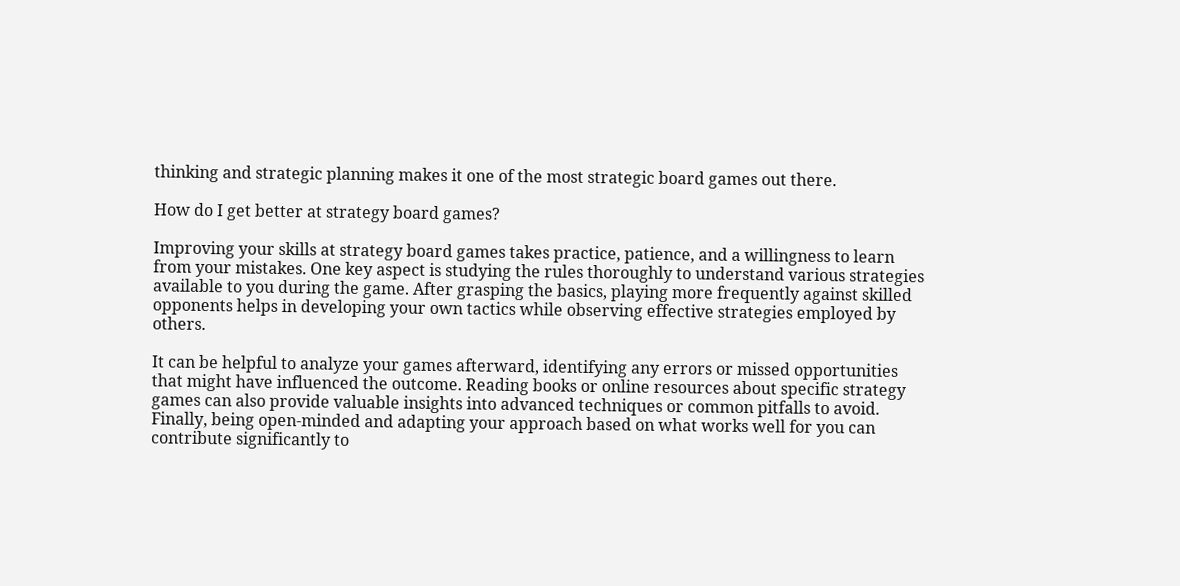thinking and strategic planning makes it one of the most strategic board games out there.

How do I get better at strategy board games?

Improving your skills at strategy board games takes practice, patience, and a willingness to learn from your mistakes. One key aspect is studying the rules thoroughly to understand various strategies available to you during the game. After grasping the basics, playing more frequently against skilled opponents helps in developing your own tactics while observing effective strategies employed by others.

It can be helpful to analyze your games afterward, identifying any errors or missed opportunities that might have influenced the outcome. Reading books or online resources about specific strategy games can also provide valuable insights into advanced techniques or common pitfalls to avoid. Finally, being open-minded and adapting your approach based on what works well for you can contribute significantly to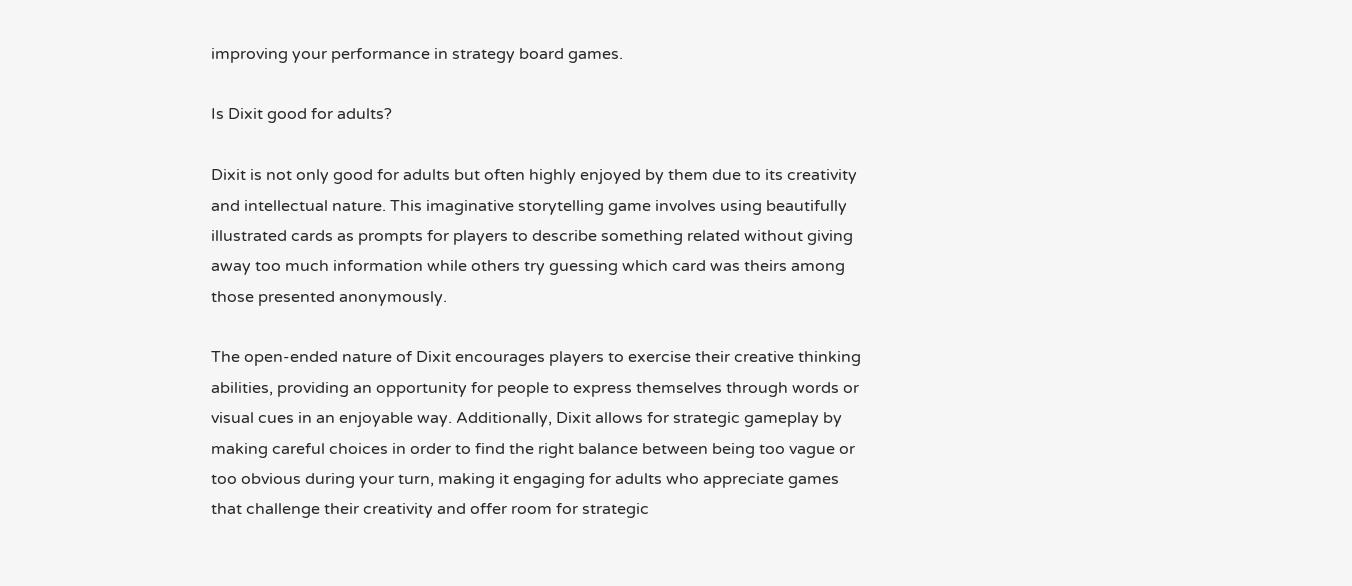improving your performance in strategy board games.

Is Dixit good for adults?

Dixit is not only good for adults but often highly enjoyed by them due to its creativity and intellectual nature. This imaginative storytelling game involves using beautifully illustrated cards as prompts for players to describe something related without giving away too much information while others try guessing which card was theirs among those presented anonymously.

The open-ended nature of Dixit encourages players to exercise their creative thinking abilities, providing an opportunity for people to express themselves through words or visual cues in an enjoyable way. Additionally, Dixit allows for strategic gameplay by making careful choices in order to find the right balance between being too vague or too obvious during your turn, making it engaging for adults who appreciate games that challenge their creativity and offer room for strategic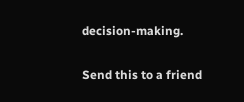decision-making.

Send this to a friend